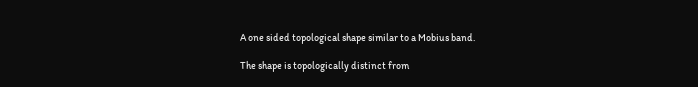A one sided topological shape similar to a Mobius band.

The shape is topologically distinct from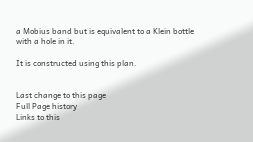a Mobius band but is equivalent to a Klein bottle with a hole in it.

It is constructed using this plan.


Last change to this page
Full Page history
Links to this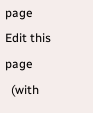page
Edit this page
  (with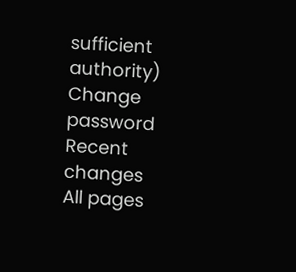sufficient authority)
Change password
Recent changes
All pages